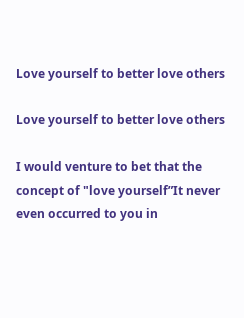Love yourself to better love others

Love yourself to better love others

I would venture to bet that the concept of "love yourself”It never even occurred to you in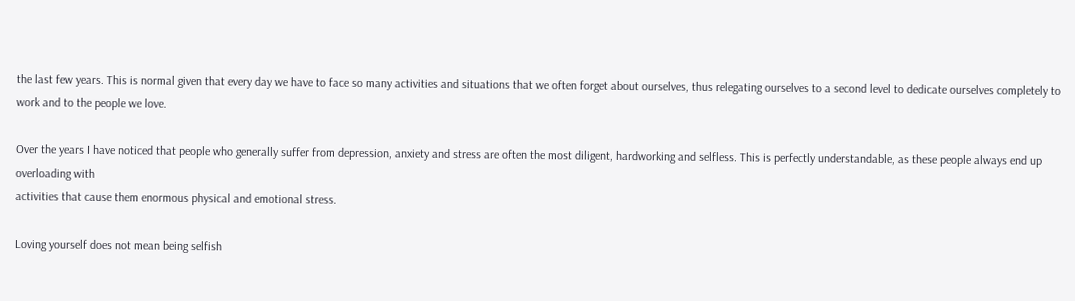the last few years. This is normal given that every day we have to face so many activities and situations that we often forget about ourselves, thus relegating ourselves to a second level to dedicate ourselves completely to work and to the people we love.

Over the years I have noticed that people who generally suffer from depression, anxiety and stress are often the most diligent, hardworking and selfless. This is perfectly understandable, as these people always end up overloading with
activities that cause them enormous physical and emotional stress.

Loving yourself does not mean being selfish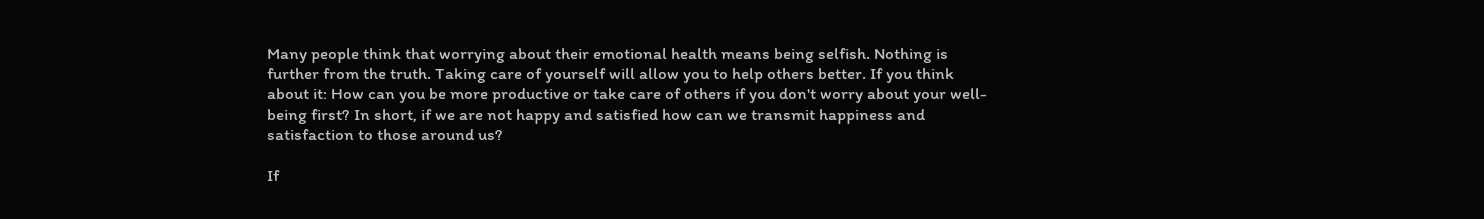Many people think that worrying about their emotional health means being selfish. Nothing is further from the truth. Taking care of yourself will allow you to help others better. If you think about it: How can you be more productive or take care of others if you don't worry about your well-being first? In short, if we are not happy and satisfied how can we transmit happiness and satisfaction to those around us?

If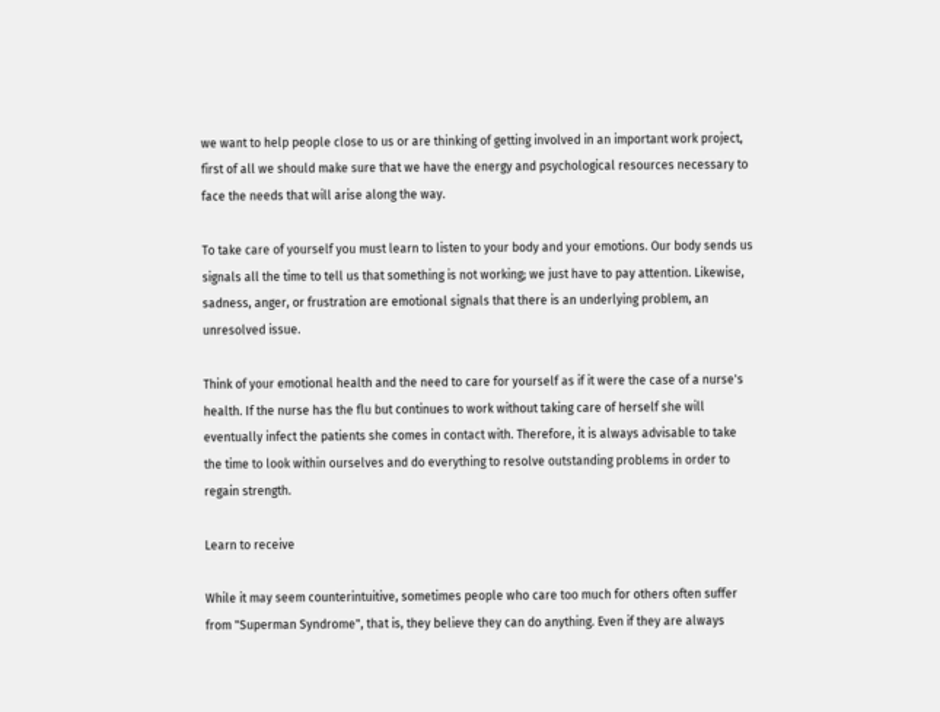we want to help people close to us or are thinking of getting involved in an important work project, first of all we should make sure that we have the energy and psychological resources necessary to face the needs that will arise along the way.

To take care of yourself you must learn to listen to your body and your emotions. Our body sends us signals all the time to tell us that something is not working; we just have to pay attention. Likewise, sadness, anger, or frustration are emotional signals that there is an underlying problem, an unresolved issue.

Think of your emotional health and the need to care for yourself as if it were the case of a nurse's health. If the nurse has the flu but continues to work without taking care of herself she will eventually infect the patients she comes in contact with. Therefore, it is always advisable to take the time to look within ourselves and do everything to resolve outstanding problems in order to regain strength.

Learn to receive

While it may seem counterintuitive, sometimes people who care too much for others often suffer from "Superman Syndrome", that is, they believe they can do anything. Even if they are always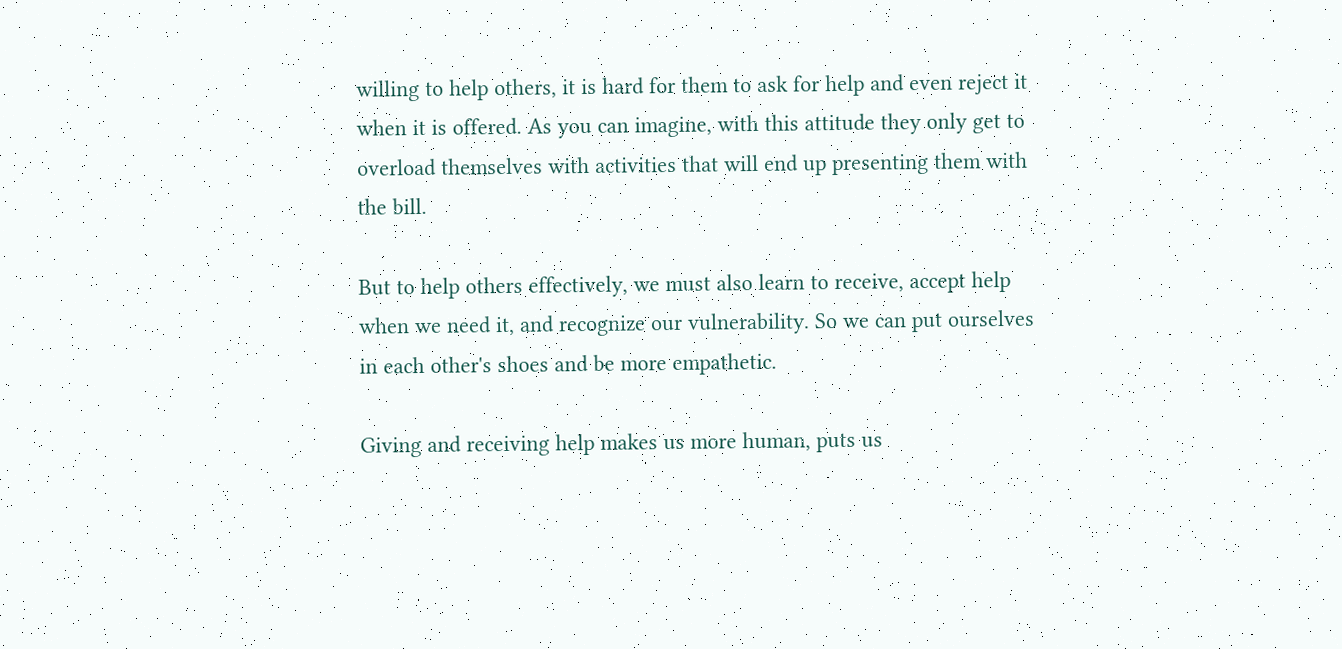willing to help others, it is hard for them to ask for help and even reject it when it is offered. As you can imagine, with this attitude they only get to overload themselves with activities that will end up presenting them with the bill.

But to help others effectively, we must also learn to receive, accept help when we need it, and recognize our vulnerability. So we can put ourselves in each other's shoes and be more empathetic.

Giving and receiving help makes us more human, puts us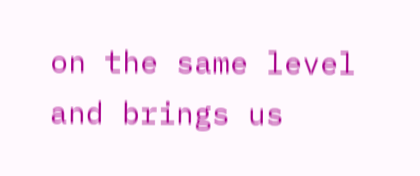on the same level and brings us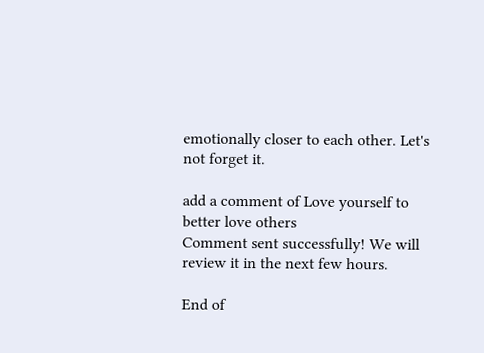emotionally closer to each other. Let's not forget it.

add a comment of Love yourself to better love others
Comment sent successfully! We will review it in the next few hours.

End of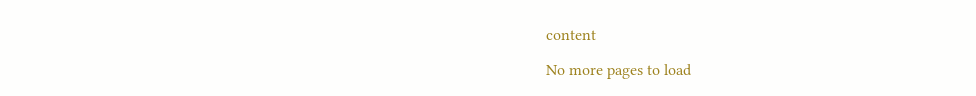content

No more pages to load